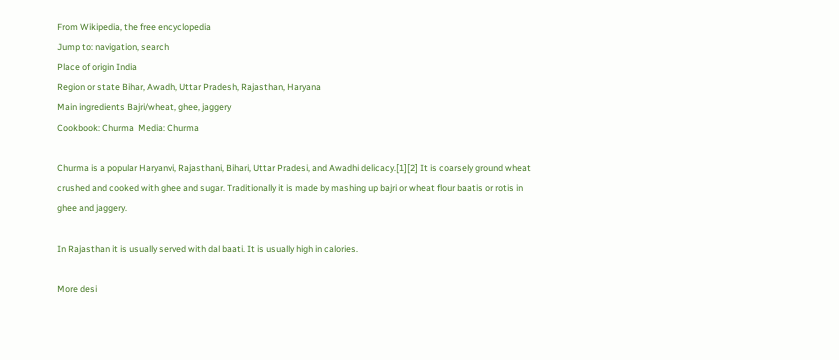From Wikipedia, the free encyclopedia
Jump to: navigation, search
Place of origin India
Region or state Bihar, Awadh, Uttar Pradesh, Rajasthan, Haryana
Main ingredients Bajri/wheat, ghee, jaggery
Cookbook: Churma  Media: Churma

Churma is a popular Haryanvi, Rajasthani, Bihari, Uttar Pradesi, and Awadhi delicacy.[1][2] It is coarsely ground wheat crushed and cooked with ghee and sugar. Traditionally it is made by mashing up bajri or wheat flour baatis or rotis in ghee and jaggery.

In Rajasthan it is usually served with dal baati. It is usually high in calories.

More desi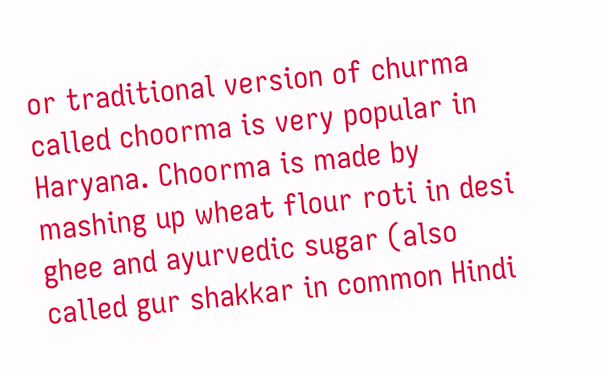or traditional version of churma called choorma is very popular in Haryana. Choorma is made by mashing up wheat flour roti in desi ghee and ayurvedic sugar (also called gur shakkar in common Hindi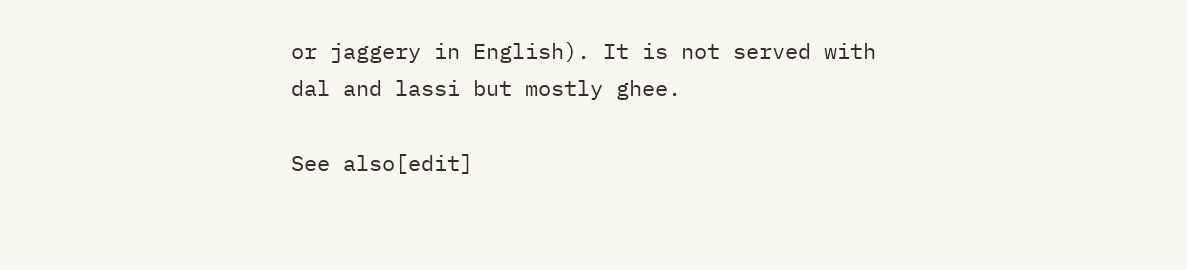or jaggery in English). It is not served with dal and lassi but mostly ghee.

See also[edit]